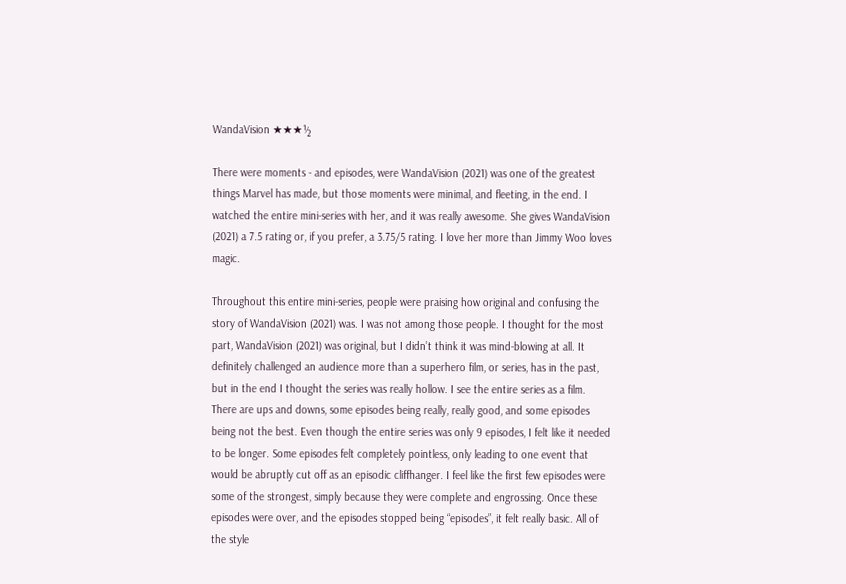WandaVision ★★★½

There were moments - and episodes, were WandaVision (2021) was one of the greatest things Marvel has made, but those moments were minimal, and fleeting, in the end. I watched the entire mini-series with her, and it was really awesome. She gives WandaVision (2021) a 7.5 rating or, if you prefer, a 3.75/5 rating. I love her more than Jimmy Woo loves magic.

Throughout this entire mini-series, people were praising how original and confusing the story of WandaVision (2021) was. I was not among those people. I thought for the most part, WandaVision (2021) was original, but I didn’t think it was mind-blowing at all. It definitely challenged an audience more than a superhero film, or series, has in the past, but in the end I thought the series was really hollow. I see the entire series as a film. There are ups and downs, some episodes being really, really good, and some episodes being not the best. Even though the entire series was only 9 episodes, I felt like it needed to be longer. Some episodes felt completely pointless, only leading to one event that would be abruptly cut off as an episodic cliffhanger. I feel like the first few episodes were some of the strongest, simply because they were complete and engrossing. Once these episodes were over, and the episodes stopped being “episodes”, it felt really basic. All of the style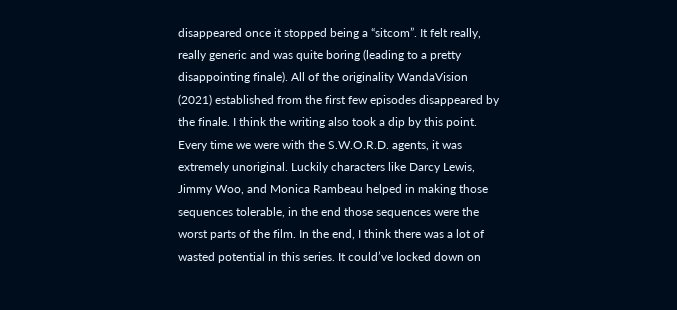disappeared once it stopped being a “sitcom”. It felt really, really generic and was quite boring (leading to a pretty disappointing finale). All of the originality WandaVision (2021) established from the first few episodes disappeared by the finale. I think the writing also took a dip by this point. Every time we were with the S.W.O.R.D. agents, it was extremely unoriginal. Luckily characters like Darcy Lewis, Jimmy Woo, and Monica Rambeau helped in making those sequences tolerable, in the end those sequences were the worst parts of the film. In the end, I think there was a lot of wasted potential in this series. It could’ve locked down on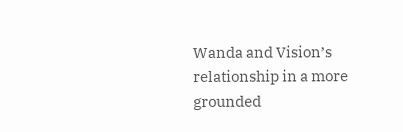Wanda and Vision’s relationship in a more grounded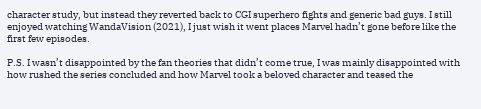character study, but instead they reverted back to CGI superhero fights and generic bad guys. I still enjoyed watching WandaVision (2021), I just wish it went places Marvel hadn’t gone before like the first few episodes.

P.S. I wasn’t disappointed by the fan theories that didn’t come true, I was mainly disappointed with how rushed the series concluded and how Marvel took a beloved character and teased the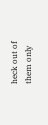heck out of them only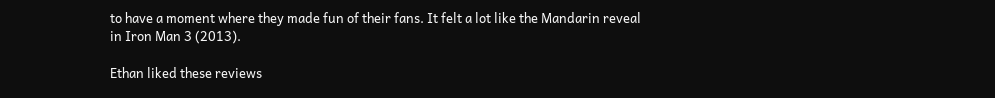to have a moment where they made fun of their fans. It felt a lot like the Mandarin reveal in Iron Man 3 (2013).

Ethan liked these reviews